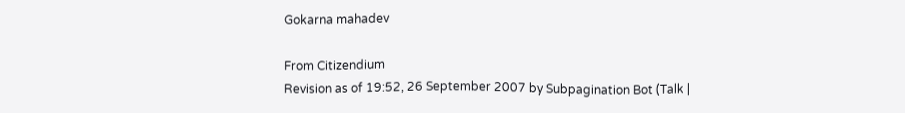Gokarna mahadev

From Citizendium
Revision as of 19:52, 26 September 2007 by Subpagination Bot (Talk |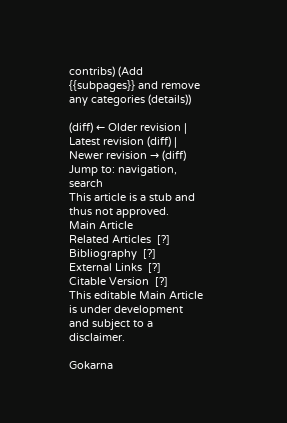contribs) (Add {{subpages}} and remove any categories (details))

(diff) ← Older revision | Latest revision (diff) | Newer revision → (diff)
Jump to: navigation, search
This article is a stub and thus not approved.
Main Article
Related Articles  [?]
Bibliography  [?]
External Links  [?]
Citable Version  [?]
This editable Main Article is under development and subject to a disclaimer.

Gokarna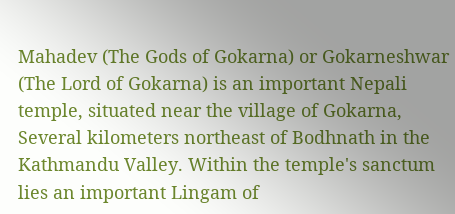Mahadev (The Gods of Gokarna) or Gokarneshwar (The Lord of Gokarna) is an important Nepali temple, situated near the village of Gokarna, Several kilometers northeast of Bodhnath in the Kathmandu Valley. Within the temple's sanctum lies an important Lingam of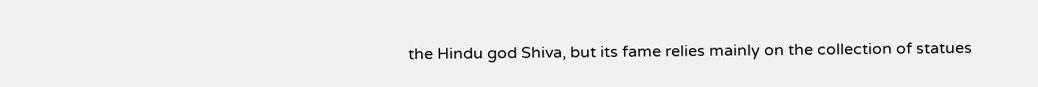the Hindu god Shiva, but its fame relies mainly on the collection of statues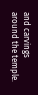and carvings around the temple.